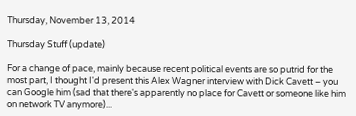Thursday, November 13, 2014

Thursday Stuff (update)

For a change of pace, mainly because recent political events are so putrid for the most part, I thought I'd present this Alex Wagner interview with Dick Cavett – you can Google him (sad that there's apparently no place for Cavett or someone like him on network TV anymore)...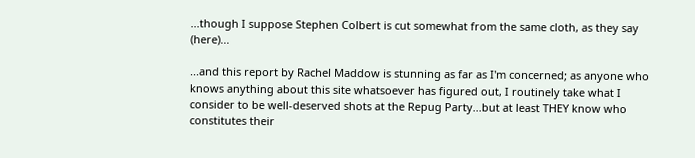...though I suppose Stephen Colbert is cut somewhat from the same cloth, as they say (here)...

...and this report by Rachel Maddow is stunning as far as I'm concerned; as anyone who knows anything about this site whatsoever has figured out, I routinely take what I consider to be well-deserved shots at the Repug Party...but at least THEY know who constitutes their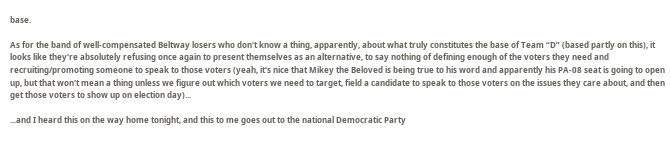base.

As for the band of well-compensated Beltway losers who don't know a thing, apparently, about what truly constitutes the base of Team “D” (based partly on this), it looks like they're absolutely refusing once again to present themselves as an alternative, to say nothing of defining enough of the voters they need and recruiting/promoting someone to speak to those voters (yeah, it's nice that Mikey the Beloved is being true to his word and apparently his PA-08 seat is going to open up, but that won't mean a thing unless we figure out which voters we need to target, field a candidate to speak to those voters on the issues they care about, and then get those voters to show up on election day)...

...and I heard this on the way home tonight, and this to me goes out to the national Democratic Party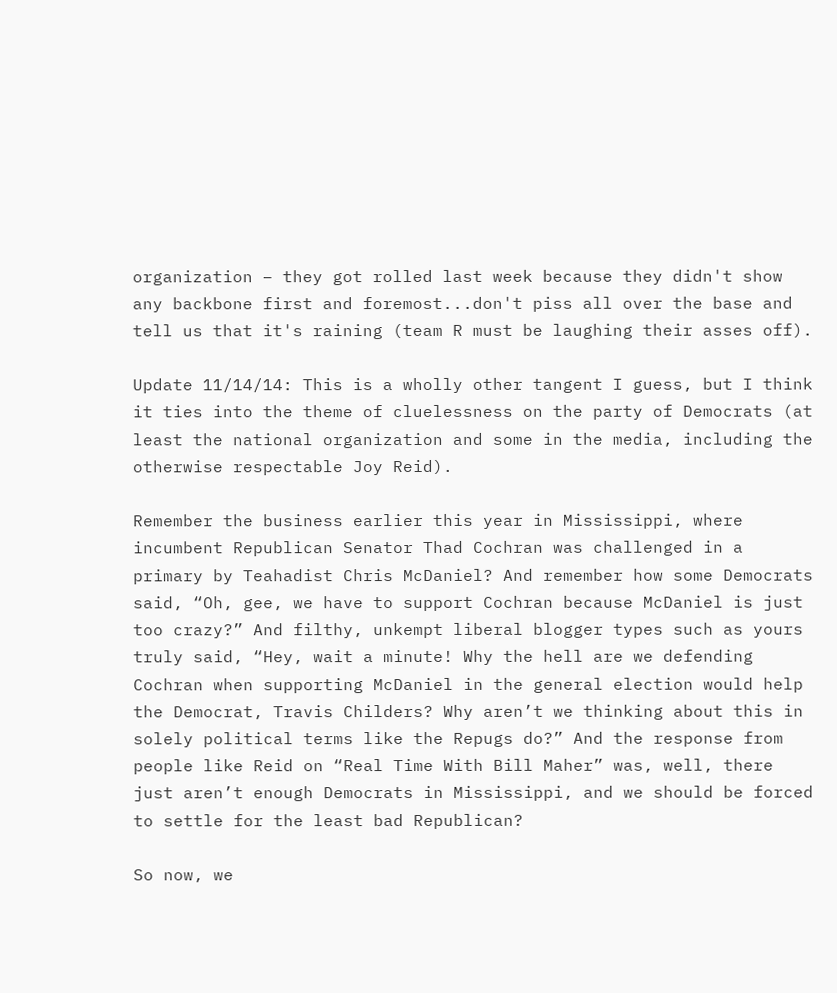organization – they got rolled last week because they didn't show any backbone first and foremost...don't piss all over the base and tell us that it's raining (team R must be laughing their asses off).

Update 11/14/14: This is a wholly other tangent I guess, but I think it ties into the theme of cluelessness on the party of Democrats (at least the national organization and some in the media, including the otherwise respectable Joy Reid).

Remember the business earlier this year in Mississippi, where incumbent Republican Senator Thad Cochran was challenged in a primary by Teahadist Chris McDaniel? And remember how some Democrats said, “Oh, gee, we have to support Cochran because McDaniel is just too crazy?” And filthy, unkempt liberal blogger types such as yours truly said, “Hey, wait a minute! Why the hell are we defending Cochran when supporting McDaniel in the general election would help the Democrat, Travis Childers? Why aren’t we thinking about this in solely political terms like the Repugs do?” And the response from people like Reid on “Real Time With Bill Maher” was, well, there just aren’t enough Democrats in Mississippi, and we should be forced to settle for the least bad Republican?

So now, we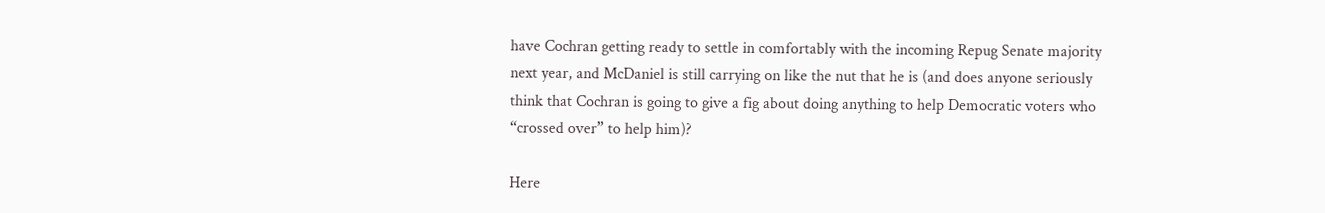have Cochran getting ready to settle in comfortably with the incoming Repug Senate majority next year, and McDaniel is still carrying on like the nut that he is (and does anyone seriously think that Cochran is going to give a fig about doing anything to help Democratic voters who “crossed over” to help him)?

Here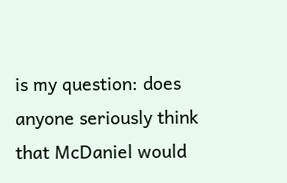is my question: does anyone seriously think that McDaniel would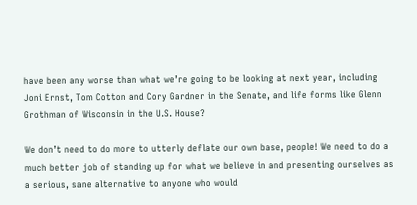have been any worse than what we’re going to be looking at next year, including Joni Ernst, Tom Cotton and Cory Gardner in the Senate, and life forms like Glenn Grothman of Wisconsin in the U.S. House?

We don’t need to do more to utterly deflate our own base, people! We need to do a much better job of standing up for what we believe in and presenting ourselves as a serious, sane alternative to anyone who would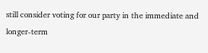still consider voting for our party in the immediate and longer-term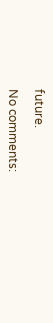future.

No comments: